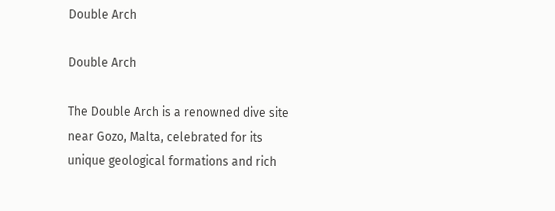Double Arch

Double Arch

The Double Arch is a renowned dive site near Gozo, Malta, celebrated for its unique geological formations and rich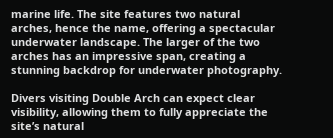marine life. The site features two natural arches, hence the name, offering a spectacular underwater landscape. The larger of the two arches has an impressive span, creating a stunning backdrop for underwater photography.

Divers visiting Double Arch can expect clear visibility, allowing them to fully appreciate the site’s natural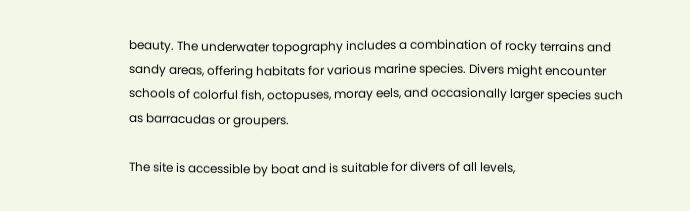beauty. The underwater topography includes a combination of rocky terrains and sandy areas, offering habitats for various marine species. Divers might encounter schools of colorful fish, octopuses, moray eels, and occasionally larger species such as barracudas or groupers.

The site is accessible by boat and is suitable for divers of all levels,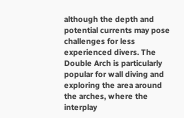although the depth and potential currents may pose challenges for less experienced divers. The Double Arch is particularly popular for wall diving and exploring the area around the arches, where the interplay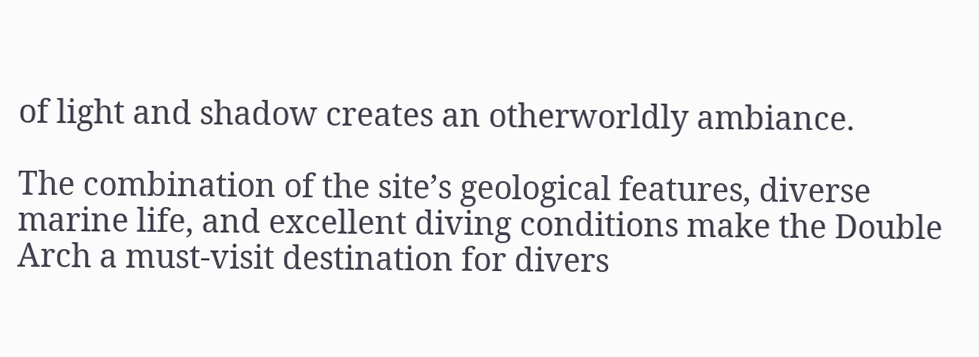of light and shadow creates an otherworldly ambiance.

The combination of the site’s geological features, diverse marine life, and excellent diving conditions make the Double Arch a must-visit destination for divers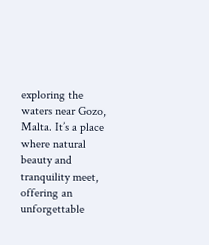exploring the waters near Gozo, Malta. It’s a place where natural beauty and tranquility meet, offering an unforgettable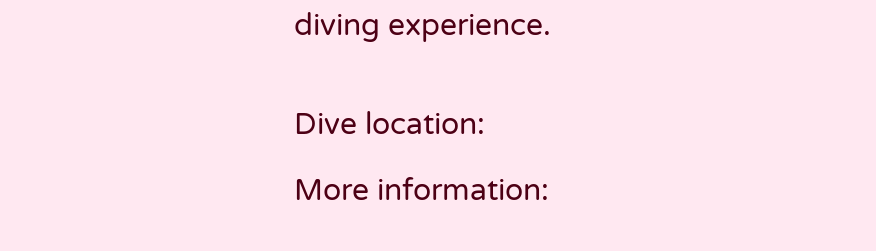diving experience.


Dive location:

More information: